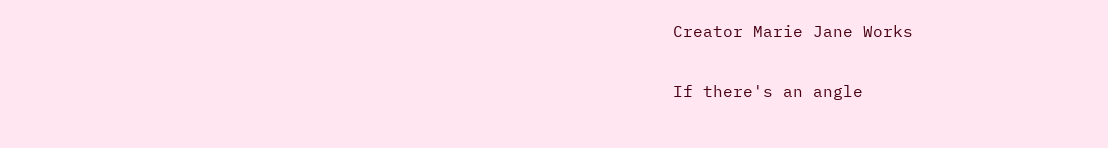Creator Marie Jane Works

If there's an angle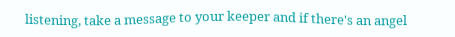listening, take a message to your keeper and if there's an angel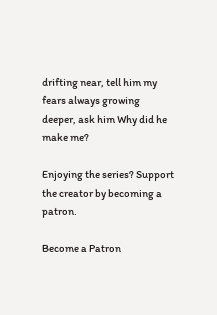drifting near, tell him my fears always growing deeper, ask him Why did he make me?

Enjoying the series? Support the creator by becoming a patron.

Become a Patron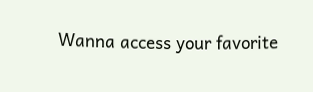Wanna access your favorite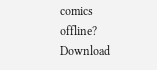comics offline? Download